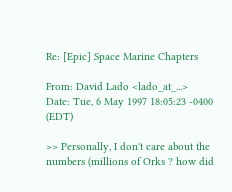Re: [Epic] Space Marine Chapters

From: David Lado <lado_at_...>
Date: Tue, 6 May 1997 18:05:23 -0400 (EDT)

>> Personally, I don't care about the numbers (millions of Orks ? how did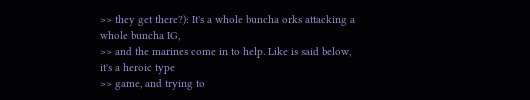>> they get there?): It's a whole buncha orks attacking a whole buncha IG,
>> and the marines come in to help. Like is said below, it's a heroic type
>> game, and trying to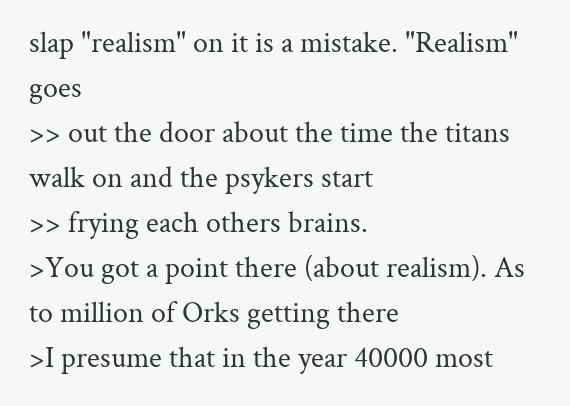slap "realism" on it is a mistake. "Realism" goes
>> out the door about the time the titans walk on and the psykers start
>> frying each others brains.
>You got a point there (about realism). As to million of Orks getting there
>I presume that in the year 40000 most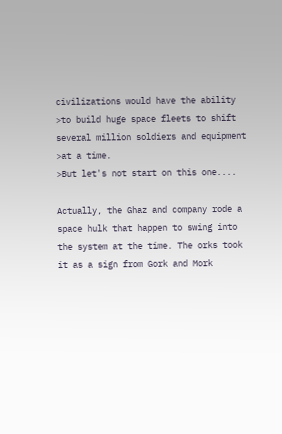civilizations would have the ability
>to build huge space fleets to shift several million soldiers and equipment
>at a time.
>But let's not start on this one....

Actually, the Ghaz and company rode a space hulk that happen to swing into
the system at the time. The orks took it as a sign from Gork and Mork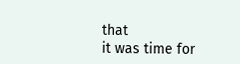that
it was time for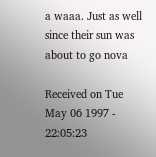a waaa. Just as well since their sun was about to go nova

Received on Tue May 06 1997 - 22:05:23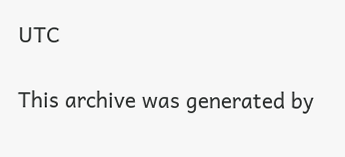UTC

This archive was generated by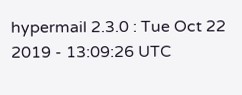hypermail 2.3.0 : Tue Oct 22 2019 - 13:09:26 UTC